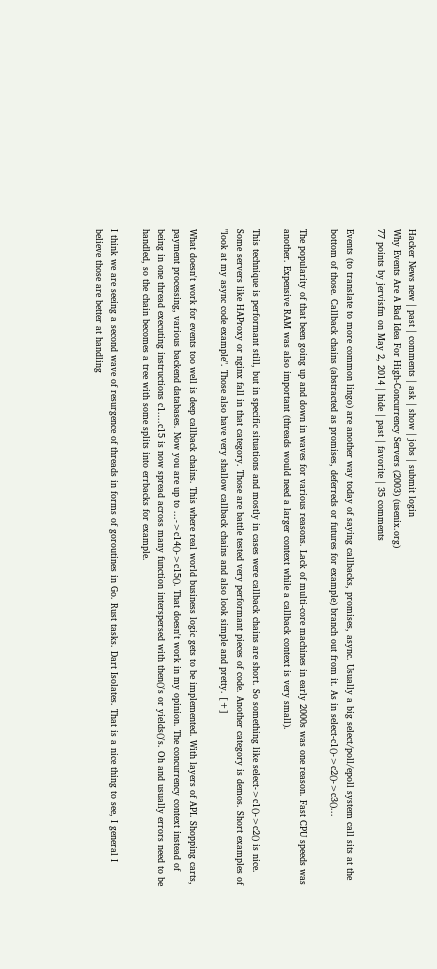Hacker News new | past | comments | ask | show | jobs | submit login
Why Events Are A Bad Idea For High-Concurrency Servers (2003) (usenix.org)
77 points by jervisfm on May 2, 2014 | hide | past | favorite | 35 comments

Events (to translate to more common lingo) are another way today of saying callbacks, promises, async. Usually a big select/poll/epoll system call sits at the bottom of those. Callback chains (abstracted as promises, deferreds or futures for example) branch out from it. As in select-c1()->c2()->c3()...

The popularity of that been going up and down in waves for various reasons. Lack of multi-core machines in early 2000s was one reason. Fast CPU speeds was another. Expensive RAM was also important (threads would need a larger context while a callback context is very small).

This technique is performant still, but in specific situations and mostly in cases were callback chains are short. So something like select->c1()->c2() is nice. Some servers like HAProxy or nginx fall in that category. Those are battle tested very performant pieces of code. Another category is demos. Short examples of "look at my async code example". Those also have very shallow callback chains and also look simple and pretty. [+]

What doesn't work for events too well is deep callback chains. This where real world business logic gets to be implemented. With layers of API. Shopping carts, payment processing, various backend databases. Now you are up to ...->c14()->c15(). That doesn't work in my opinion. The concurrency context instead of being in one thread executing instructions c1....c15 is now spread across many function interspersed with then()'s or yields()'s. Oh and usually errors need to be handled, so the chain becomes a tree with some splits into errbacks for example.

I think we are seeing a second wave of resurgence of threads in forms of goroutines in Go. Rust tasks. Dart Isolates. That is a nice thing to see, I general I believe those are better at handling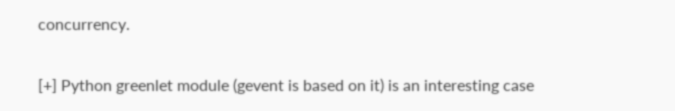concurrency.

[+] Python greenlet module (gevent is based on it) is an interesting case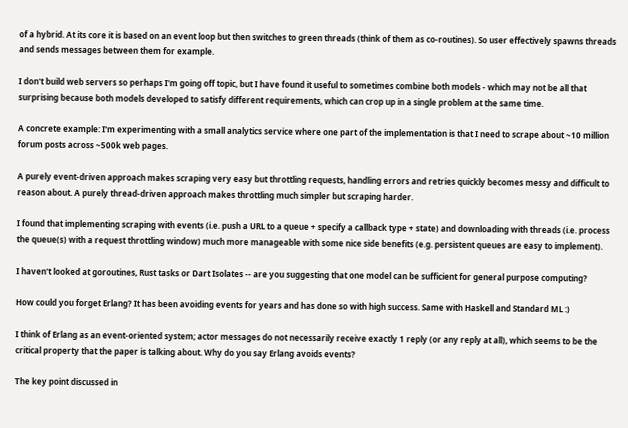of a hybrid. At its core it is based on an event loop but then switches to green threads (think of them as co-routines). So user effectively spawns threads and sends messages between them for example.

I don't build web servers so perhaps I'm going off topic, but I have found it useful to sometimes combine both models - which may not be all that surprising because both models developed to satisfy different requirements, which can crop up in a single problem at the same time.

A concrete example: I'm experimenting with a small analytics service where one part of the implementation is that I need to scrape about ~10 million forum posts across ~500k web pages.

A purely event-driven approach makes scraping very easy but throttling requests, handling errors and retries quickly becomes messy and difficult to reason about. A purely thread-driven approach makes throttling much simpler but scraping harder.

I found that implementing scraping with events (i.e. push a URL to a queue + specify a callback type + state) and downloading with threads (i.e. process the queue(s) with a request throttling window) much more manageable with some nice side benefits (e.g. persistent queues are easy to implement).

I haven't looked at goroutines, Rust tasks or Dart Isolates -- are you suggesting that one model can be sufficient for general purpose computing?

How could you forget Erlang? It has been avoiding events for years and has done so with high success. Same with Haskell and Standard ML :)

I think of Erlang as an event-oriented system; actor messages do not necessarily receive exactly 1 reply (or any reply at all), which seems to be the critical property that the paper is talking about. Why do you say Erlang avoids events?

The key point discussed in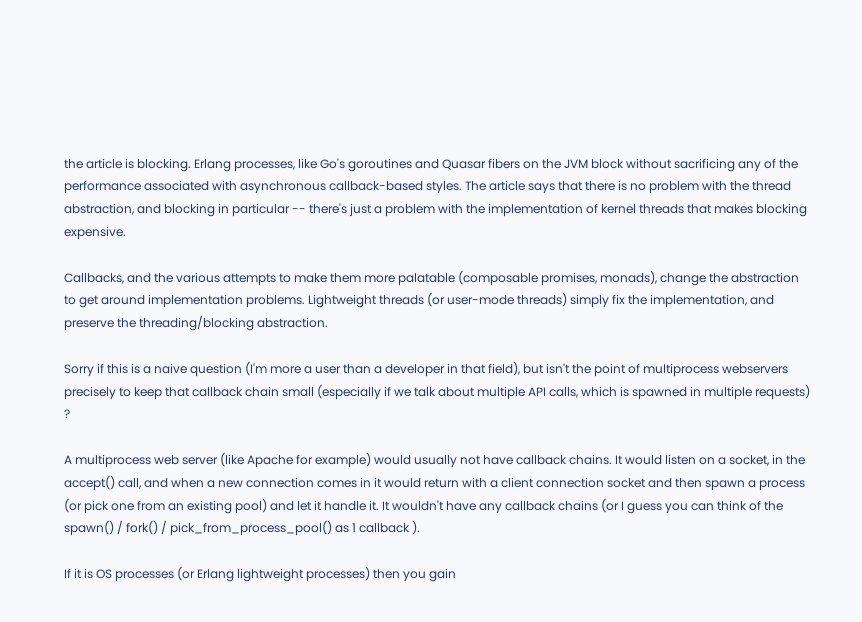the article is blocking. Erlang processes, like Go's goroutines and Quasar fibers on the JVM block without sacrificing any of the performance associated with asynchronous callback-based styles. The article says that there is no problem with the thread abstraction, and blocking in particular -- there's just a problem with the implementation of kernel threads that makes blocking expensive.

Callbacks, and the various attempts to make them more palatable (composable promises, monads), change the abstraction to get around implementation problems. Lightweight threads (or user-mode threads) simply fix the implementation, and preserve the threading/blocking abstraction.

Sorry if this is a naive question (I'm more a user than a developer in that field), but isn't the point of multiprocess webservers precisely to keep that callback chain small (especially if we talk about multiple API calls, which is spawned in multiple requests) ?

A multiprocess web server (like Apache for example) would usually not have callback chains. It would listen on a socket, in the accept() call, and when a new connection comes in it would return with a client connection socket and then spawn a process (or pick one from an existing pool) and let it handle it. It wouldn't have any callback chains (or I guess you can think of the spawn() / fork() / pick_from_process_pool() as 1 callback ).

If it is OS processes (or Erlang lightweight processes) then you gain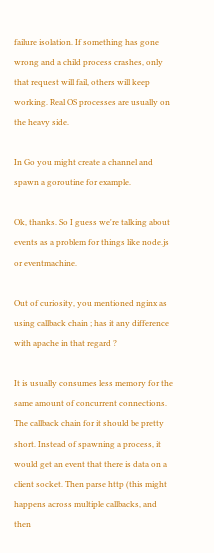failure isolation. If something has gone wrong and a child process crashes, only that request will fail, others will keep working. Real OS processes are usually on the heavy side.

In Go you might create a channel and spawn a goroutine for example.

Ok, thanks. So I guess we're talking about events as a problem for things like node.js or eventmachine.

Out of curiosity, you mentioned nginx as using callback chain ; has it any difference with apache in that regard ?

It is usually consumes less memory for the same amount of concurrent connections. The callback chain for it should be pretty short. Instead of spawning a process, it would get an event that there is data on a client socket. Then parse http (this might happens across multiple callbacks, and then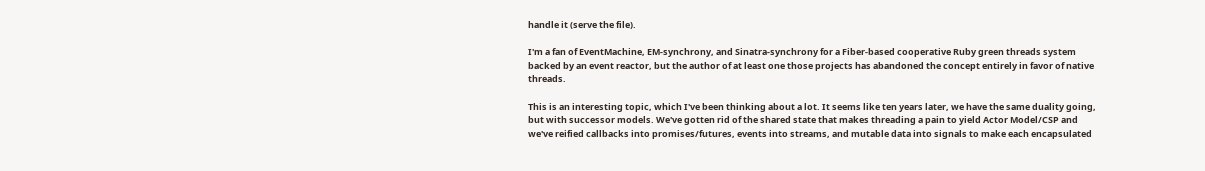handle it (serve the file).

I'm a fan of EventMachine, EM-synchrony, and Sinatra-synchrony for a Fiber-based cooperative Ruby green threads system backed by an event reactor, but the author of at least one those projects has abandoned the concept entirely in favor of native threads.

This is an interesting topic, which I've been thinking about a lot. It seems like ten years later, we have the same duality going, but with successor models. We've gotten rid of the shared state that makes threading a pain to yield Actor Model/CSP and we've reified callbacks into promises/futures, events into streams, and mutable data into signals to make each encapsulated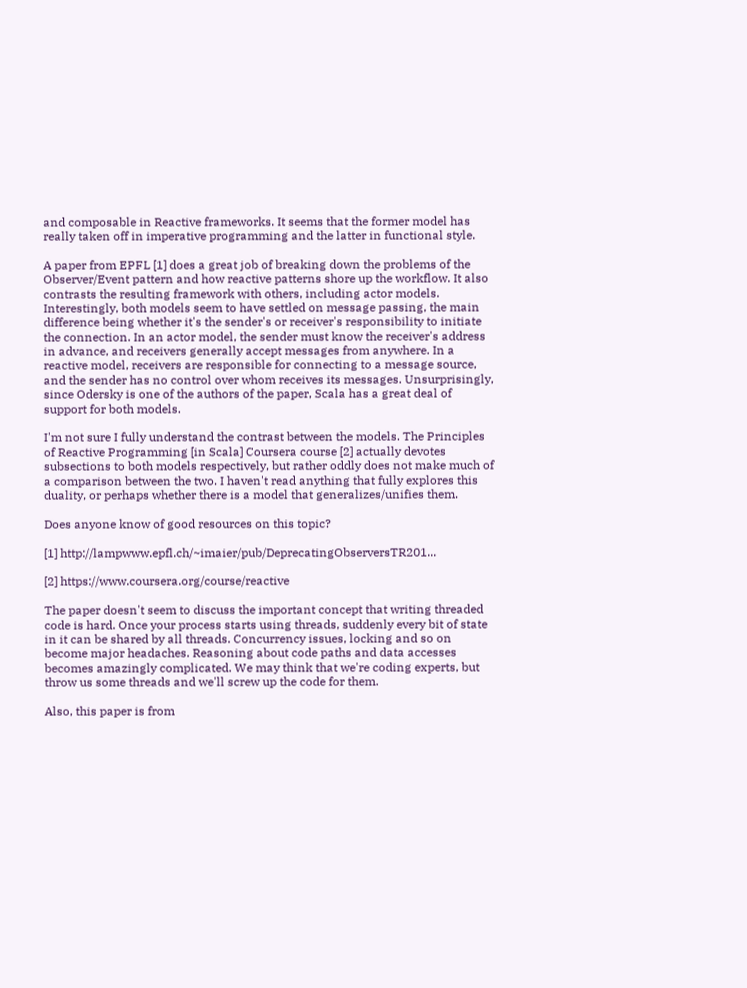and composable in Reactive frameworks. It seems that the former model has really taken off in imperative programming and the latter in functional style.

A paper from EPFL [1] does a great job of breaking down the problems of the Observer/Event pattern and how reactive patterns shore up the workflow. It also contrasts the resulting framework with others, including actor models. Interestingly, both models seem to have settled on message passing, the main difference being whether it's the sender's or receiver's responsibility to initiate the connection. In an actor model, the sender must know the receiver's address in advance, and receivers generally accept messages from anywhere. In a reactive model, receivers are responsible for connecting to a message source, and the sender has no control over whom receives its messages. Unsurprisingly, since Odersky is one of the authors of the paper, Scala has a great deal of support for both models.

I'm not sure I fully understand the contrast between the models. The Principles of Reactive Programming [in Scala] Coursera course [2] actually devotes subsections to both models respectively, but rather oddly does not make much of a comparison between the two. I haven't read anything that fully explores this duality, or perhaps whether there is a model that generalizes/unifies them.

Does anyone know of good resources on this topic?

[1] http://lampwww.epfl.ch/~imaier/pub/DeprecatingObserversTR201...

[2] https://www.coursera.org/course/reactive

The paper doesn't seem to discuss the important concept that writing threaded code is hard. Once your process starts using threads, suddenly every bit of state in it can be shared by all threads. Concurrency issues, locking and so on become major headaches. Reasoning about code paths and data accesses becomes amazingly complicated. We may think that we're coding experts, but throw us some threads and we'll screw up the code for them.

Also, this paper is from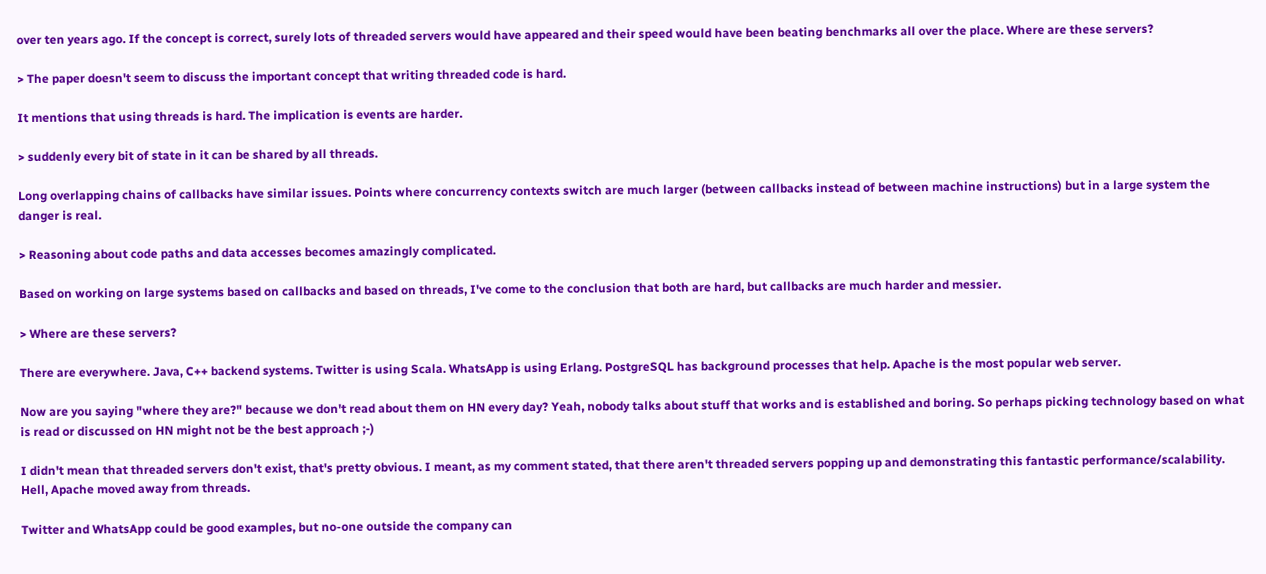over ten years ago. If the concept is correct, surely lots of threaded servers would have appeared and their speed would have been beating benchmarks all over the place. Where are these servers?

> The paper doesn't seem to discuss the important concept that writing threaded code is hard.

It mentions that using threads is hard. The implication is events are harder.

> suddenly every bit of state in it can be shared by all threads.

Long overlapping chains of callbacks have similar issues. Points where concurrency contexts switch are much larger (between callbacks instead of between machine instructions) but in a large system the danger is real.

> Reasoning about code paths and data accesses becomes amazingly complicated.

Based on working on large systems based on callbacks and based on threads, I've come to the conclusion that both are hard, but callbacks are much harder and messier.

> Where are these servers?

There are everywhere. Java, C++ backend systems. Twitter is using Scala. WhatsApp is using Erlang. PostgreSQL has background processes that help. Apache is the most popular web server.

Now are you saying "where they are?" because we don't read about them on HN every day? Yeah, nobody talks about stuff that works and is established and boring. So perhaps picking technology based on what is read or discussed on HN might not be the best approach ;-)

I didn't mean that threaded servers don't exist, that's pretty obvious. I meant, as my comment stated, that there aren't threaded servers popping up and demonstrating this fantastic performance/scalability. Hell, Apache moved away from threads.

Twitter and WhatsApp could be good examples, but no-one outside the company can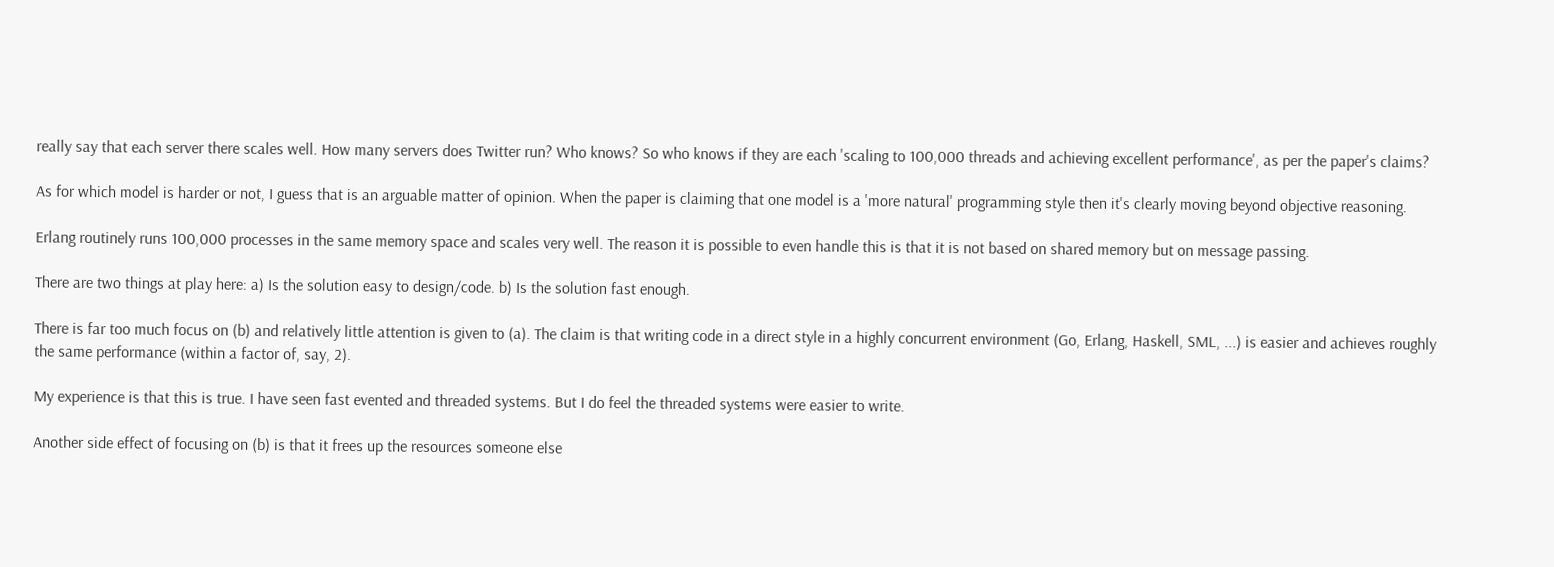really say that each server there scales well. How many servers does Twitter run? Who knows? So who knows if they are each 'scaling to 100,000 threads and achieving excellent performance', as per the paper's claims?

As for which model is harder or not, I guess that is an arguable matter of opinion. When the paper is claiming that one model is a 'more natural' programming style then it's clearly moving beyond objective reasoning.

Erlang routinely runs 100,000 processes in the same memory space and scales very well. The reason it is possible to even handle this is that it is not based on shared memory but on message passing.

There are two things at play here: a) Is the solution easy to design/code. b) Is the solution fast enough.

There is far too much focus on (b) and relatively little attention is given to (a). The claim is that writing code in a direct style in a highly concurrent environment (Go, Erlang, Haskell, SML, ...) is easier and achieves roughly the same performance (within a factor of, say, 2).

My experience is that this is true. I have seen fast evented and threaded systems. But I do feel the threaded systems were easier to write.

Another side effect of focusing on (b) is that it frees up the resources someone else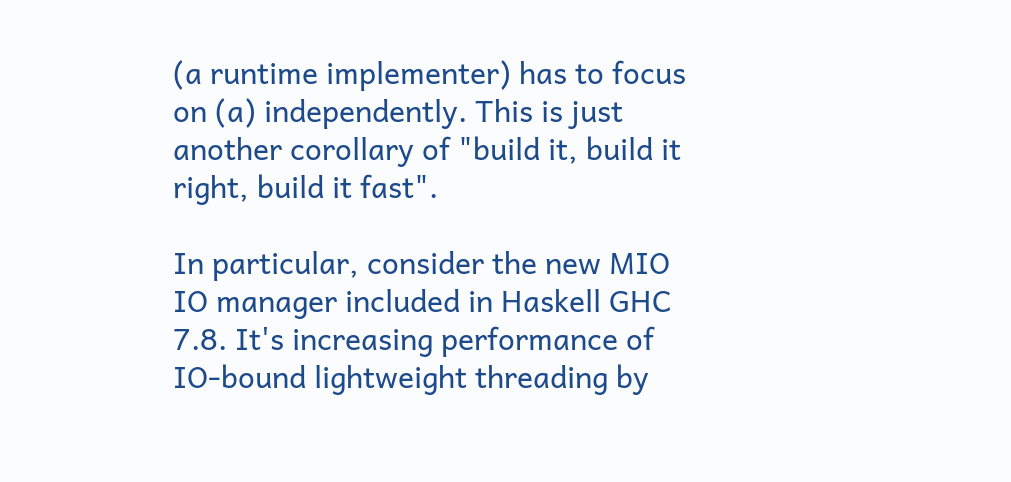(a runtime implementer) has to focus on (a) independently. This is just another corollary of "build it, build it right, build it fast".

In particular, consider the new MIO IO manager included in Haskell GHC 7.8. It's increasing performance of IO-bound lightweight threading by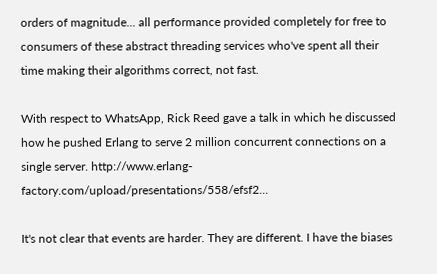orders of magnitude... all performance provided completely for free to consumers of these abstract threading services who've spent all their time making their algorithms correct, not fast.

With respect to WhatsApp, Rick Reed gave a talk in which he discussed how he pushed Erlang to serve 2 million concurrent connections on a single server. http://www.erlang-factory.com/upload/presentations/558/efsf2...

It's not clear that events are harder. They are different. I have the biases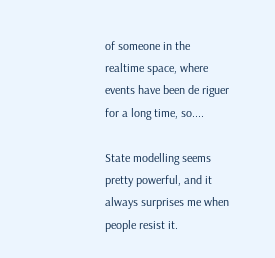of someone in the realtime space, where events have been de riguer for a long time, so....

State modelling seems pretty powerful, and it always surprises me when people resist it.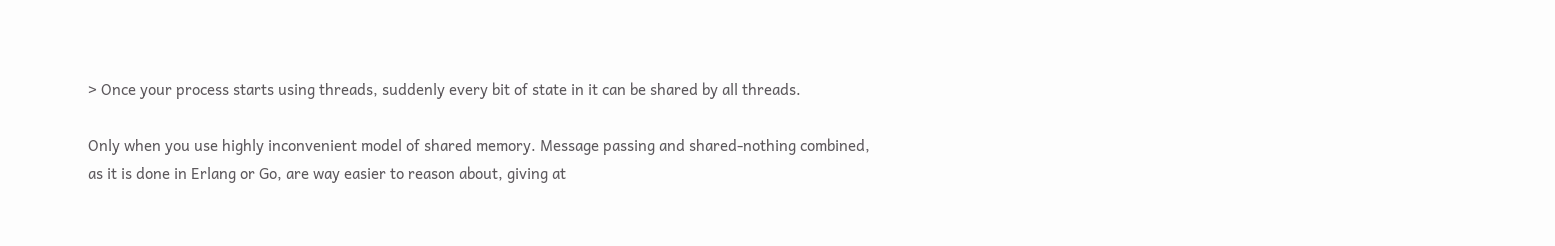> Once your process starts using threads, suddenly every bit of state in it can be shared by all threads.

Only when you use highly inconvenient model of shared memory. Message passing and shared-nothing combined, as it is done in Erlang or Go, are way easier to reason about, giving at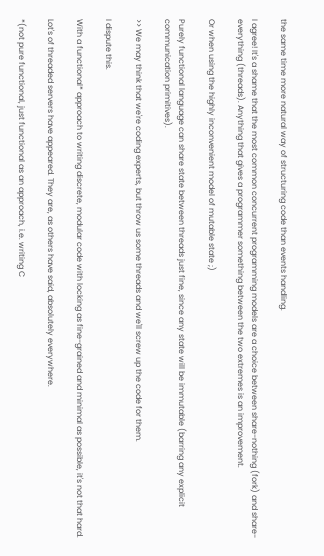the same time more natural way of structuring code than events handling.

I agree! It's a shame that the most common concurrent programming models are a choice between share-nothing (fork) and share-everything (threads). Anything that gives a programmer something between the two extremes is an improvement.

Or when using the highly inconvenient model of mutable state ;)

Purely functional language can share state between threads just fine, since any state will be immutable (barring any explicit communication primitives).

>> We may think that we're coding experts, but throw us some threads and we'll screw up the code for them.

I dispute this.

With a functional* approach to writing discrete, modular code with locking as fine-grained and minimal as possible, it's not that hard.

Lot's of threaded servers have appeared. They are, as others have said, absolutely everywhere.

*(not pure functional, just functional as an approach, i.e. writing C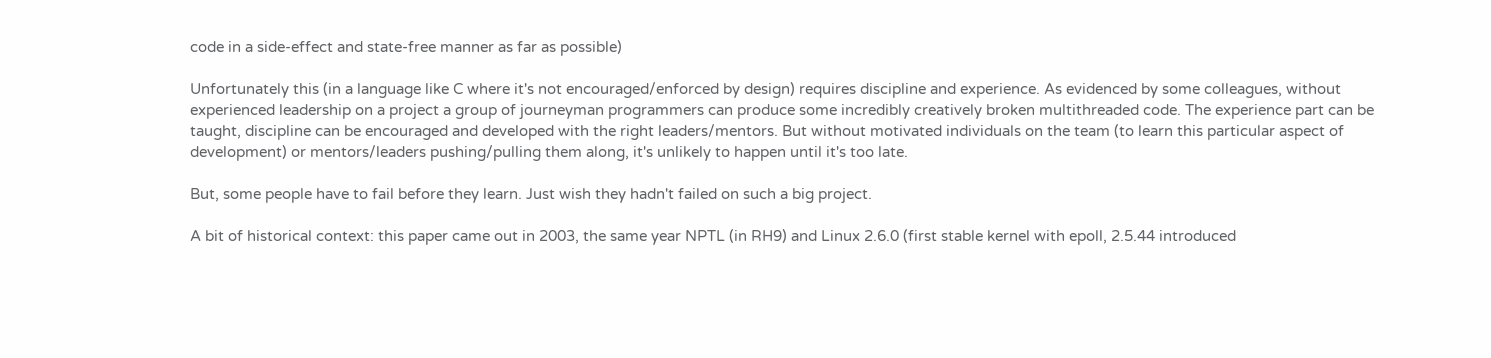code in a side-effect and state-free manner as far as possible)

Unfortunately this (in a language like C where it's not encouraged/enforced by design) requires discipline and experience. As evidenced by some colleagues, without experienced leadership on a project a group of journeyman programmers can produce some incredibly creatively broken multithreaded code. The experience part can be taught, discipline can be encouraged and developed with the right leaders/mentors. But without motivated individuals on the team (to learn this particular aspect of development) or mentors/leaders pushing/pulling them along, it's unlikely to happen until it's too late.

But, some people have to fail before they learn. Just wish they hadn't failed on such a big project.

A bit of historical context: this paper came out in 2003, the same year NPTL (in RH9) and Linux 2.6.0 (first stable kernel with epoll, 2.5.44 introduced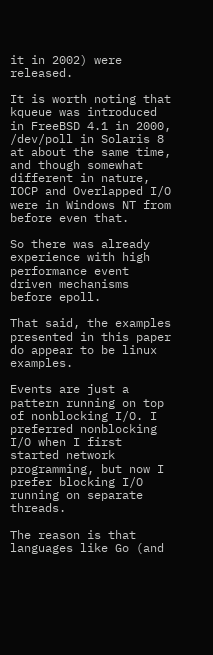it in 2002) were released.

It is worth noting that kqueue was introduced in FreeBSD 4.1 in 2000, /dev/poll in Solaris 8 at about the same time, and though somewhat different in nature, IOCP and Overlapped I/O were in Windows NT from before even that.

So there was already experience with high performance event driven mechanisms before epoll.

That said, the examples presented in this paper do appear to be linux examples.

Events are just a pattern running on top of nonblocking I/O. I preferred nonblocking I/O when I first started network programming, but now I prefer blocking I/O running on separate threads.

The reason is that languages like Go (and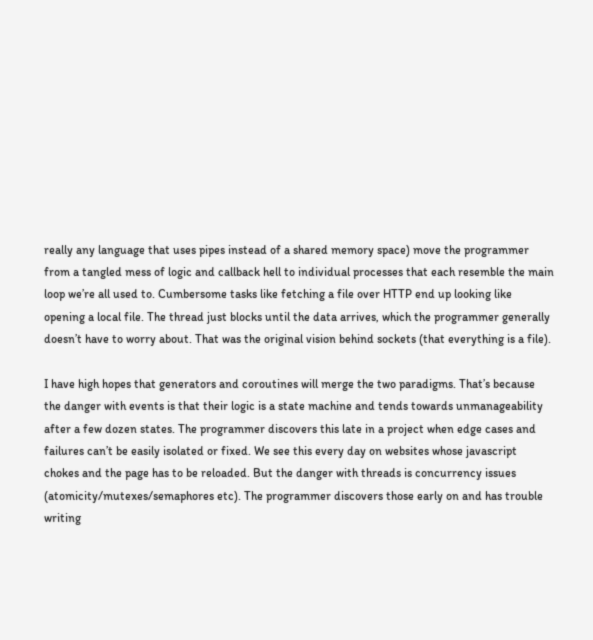really any language that uses pipes instead of a shared memory space) move the programmer from a tangled mess of logic and callback hell to individual processes that each resemble the main loop we’re all used to. Cumbersome tasks like fetching a file over HTTP end up looking like opening a local file. The thread just blocks until the data arrives, which the programmer generally doesn’t have to worry about. That was the original vision behind sockets (that everything is a file).

I have high hopes that generators and coroutines will merge the two paradigms. That’s because the danger with events is that their logic is a state machine and tends towards unmanageability after a few dozen states. The programmer discovers this late in a project when edge cases and failures can’t be easily isolated or fixed. We see this every day on websites whose javascript chokes and the page has to be reloaded. But the danger with threads is concurrency issues (atomicity/mutexes/semaphores etc). The programmer discovers those early on and has trouble writing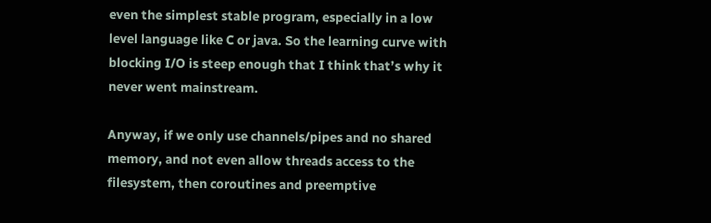even the simplest stable program, especially in a low level language like C or java. So the learning curve with blocking I/O is steep enough that I think that’s why it never went mainstream.

Anyway, if we only use channels/pipes and no shared memory, and not even allow threads access to the filesystem, then coroutines and preemptive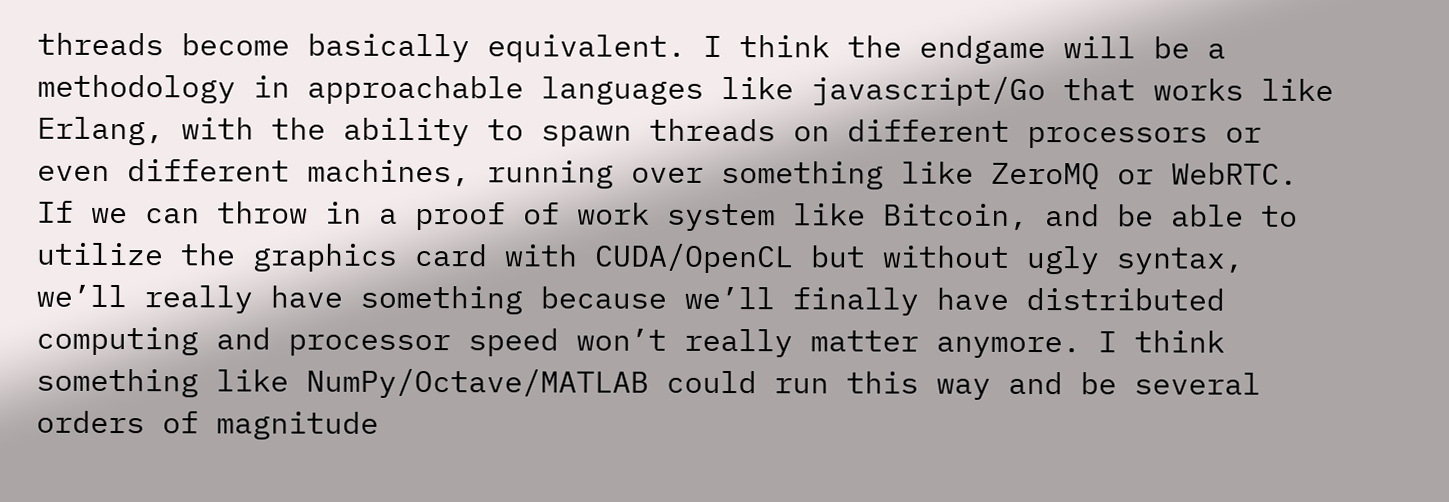threads become basically equivalent. I think the endgame will be a methodology in approachable languages like javascript/Go that works like Erlang, with the ability to spawn threads on different processors or even different machines, running over something like ZeroMQ or WebRTC. If we can throw in a proof of work system like Bitcoin, and be able to utilize the graphics card with CUDA/OpenCL but without ugly syntax, we’ll really have something because we’ll finally have distributed computing and processor speed won’t really matter anymore. I think something like NumPy/Octave/MATLAB could run this way and be several orders of magnitude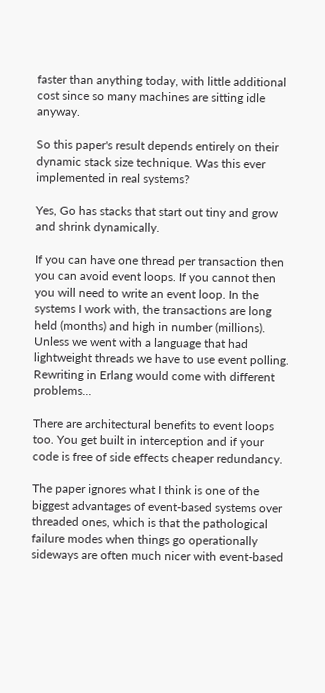faster than anything today, with little additional cost since so many machines are sitting idle anyway.

So this paper's result depends entirely on their dynamic stack size technique. Was this ever implemented in real systems?

Yes, Go has stacks that start out tiny and grow and shrink dynamically.

If you can have one thread per transaction then you can avoid event loops. If you cannot then you will need to write an event loop. In the systems I work with, the transactions are long held (months) and high in number (millions). Unless we went with a language that had lightweight threads we have to use event polling. Rewriting in Erlang would come with different problems...

There are architectural benefits to event loops too. You get built in interception and if your code is free of side effects cheaper redundancy.

The paper ignores what I think is one of the biggest advantages of event-based systems over threaded ones, which is that the pathological failure modes when things go operationally sideways are often much nicer with event-based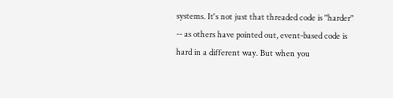systems. It's not just that threaded code is "harder" -- as others have pointed out, event-based code is hard in a different way. But when you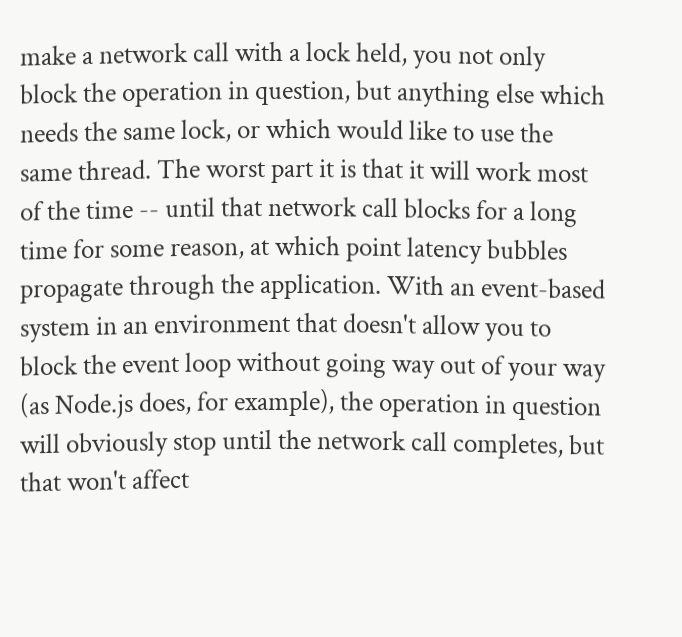make a network call with a lock held, you not only block the operation in question, but anything else which needs the same lock, or which would like to use the same thread. The worst part it is that it will work most of the time -- until that network call blocks for a long time for some reason, at which point latency bubbles propagate through the application. With an event-based system in an environment that doesn't allow you to block the event loop without going way out of your way (as Node.js does, for example), the operation in question will obviously stop until the network call completes, but that won't affect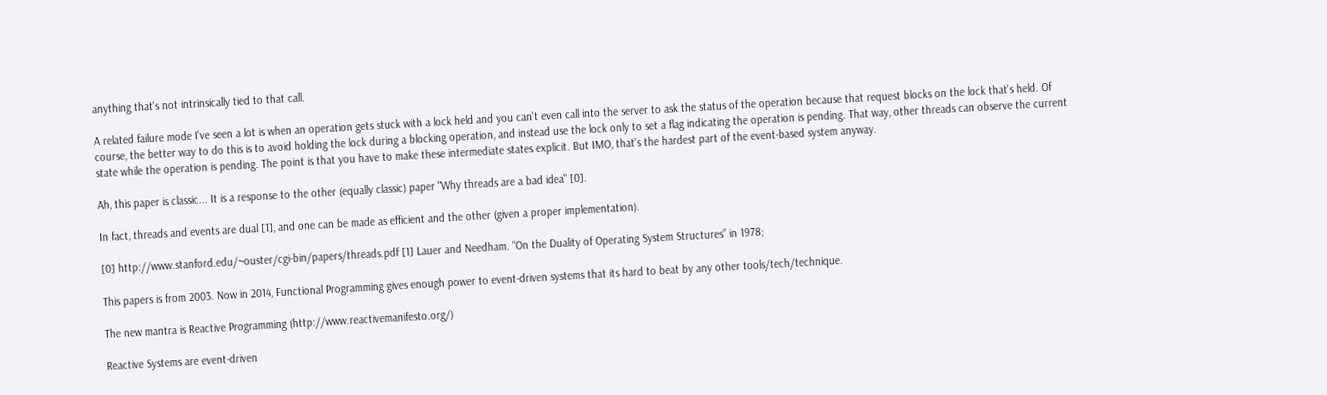anything that's not intrinsically tied to that call.

A related failure mode I've seen a lot is when an operation gets stuck with a lock held and you can't even call into the server to ask the status of the operation because that request blocks on the lock that's held. Of course, the better way to do this is to avoid holding the lock during a blocking operation, and instead use the lock only to set a flag indicating the operation is pending. That way, other threads can observe the current state while the operation is pending. The point is that you have to make these intermediate states explicit. But IMO, that's the hardest part of the event-based system anyway.

Ah, this paper is classic... It is a response to the other (equally classic) paper "Why threads are a bad idea" [0].

In fact, threads and events are dual [1], and one can be made as efficient and the other (given a proper implementation).

[0] http://www.stanford.edu/~ouster/cgi-bin/papers/threads.pdf [1] Lauer and Needham. “On the Duality of Operating System Structures” in 1978;

This papers is from 2003. Now in 2014, Functional Programming gives enough power to event-driven systems that its hard to beat by any other tools/tech/technique.

The new mantra is Reactive Programming (http://www.reactivemanifesto.org/)

Reactive Systems are event-driven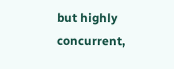but highly concurrent,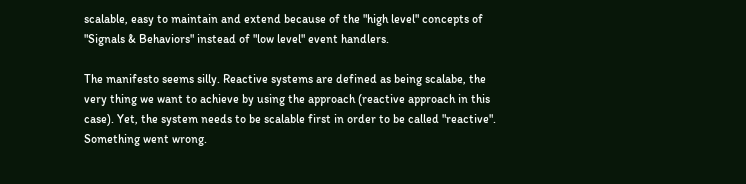scalable, easy to maintain and extend because of the "high level" concepts of "Signals & Behaviors" instead of "low level" event handlers.

The manifesto seems silly. Reactive systems are defined as being scalabe, the very thing we want to achieve by using the approach (reactive approach in this case). Yet, the system needs to be scalable first in order to be called "reactive". Something went wrong.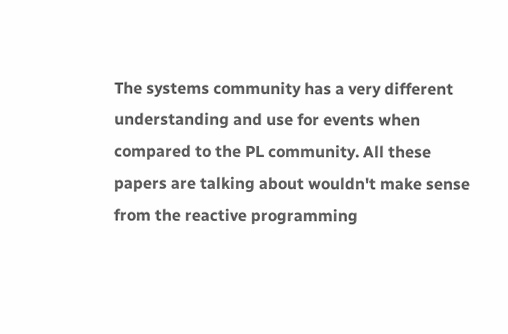The systems community has a very different understanding and use for events when compared to the PL community. All these papers are talking about wouldn't make sense from the reactive programming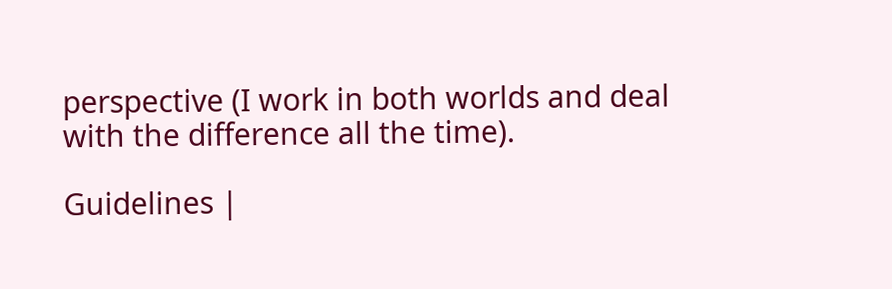perspective (I work in both worlds and deal with the difference all the time).

Guidelines |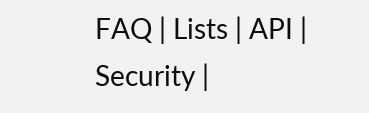FAQ | Lists | API | Security |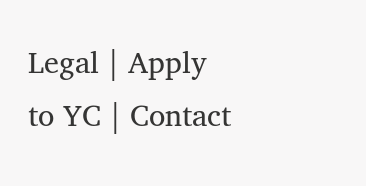Legal | Apply to YC | Contact